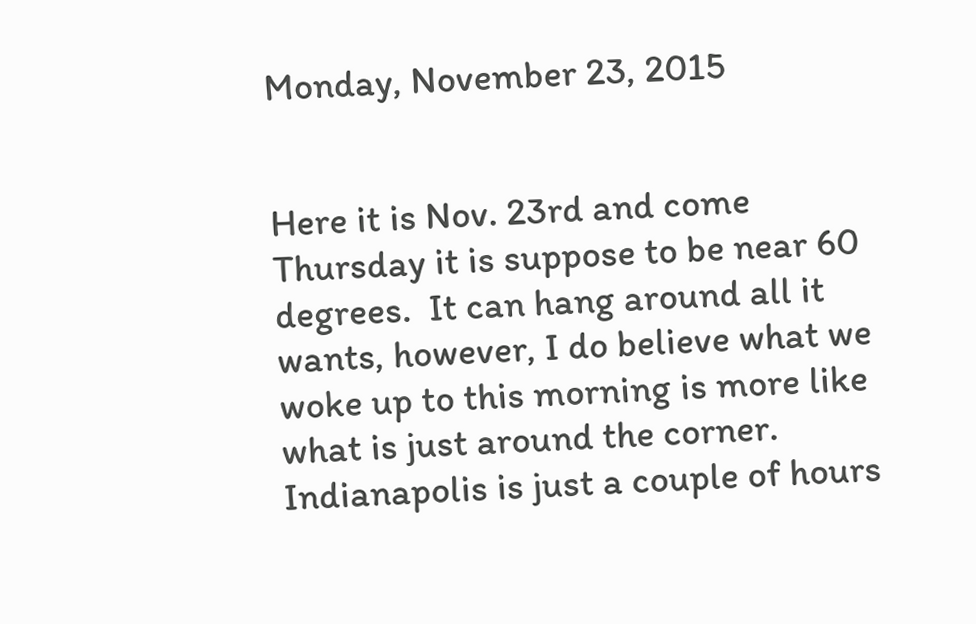Monday, November 23, 2015


Here it is Nov. 23rd and come Thursday it is suppose to be near 60 degrees.  It can hang around all it wants, however, I do believe what we woke up to this morning is more like what is just around the corner.  Indianapolis is just a couple of hours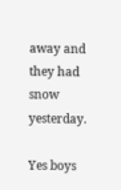away and they had snow yesterday.

Yes boys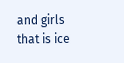and girls that is ice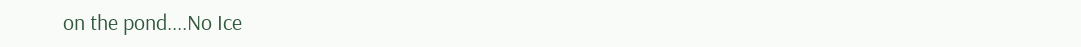on the pond....No Ice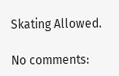Skating Allowed.

No comments: